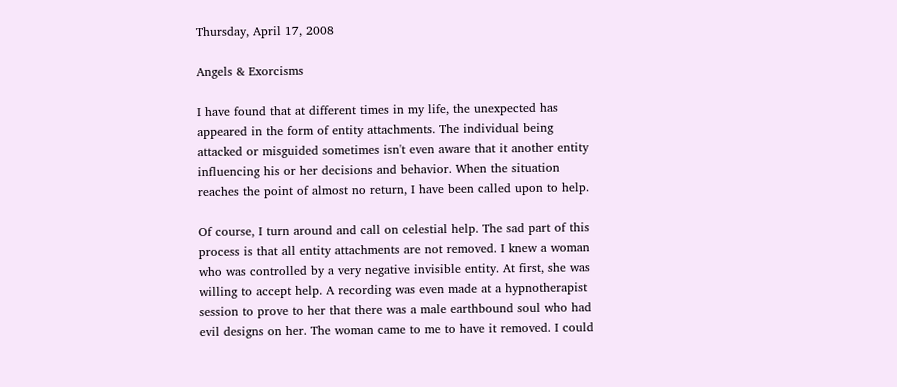Thursday, April 17, 2008

Angels & Exorcisms

I have found that at different times in my life, the unexpected has appeared in the form of entity attachments. The individual being attacked or misguided sometimes isn't even aware that it another entity influencing his or her decisions and behavior. When the situation reaches the point of almost no return, I have been called upon to help.

Of course, I turn around and call on celestial help. The sad part of this process is that all entity attachments are not removed. I knew a woman who was controlled by a very negative invisible entity. At first, she was willing to accept help. A recording was even made at a hypnotherapist session to prove to her that there was a male earthbound soul who had evil designs on her. The woman came to me to have it removed. I could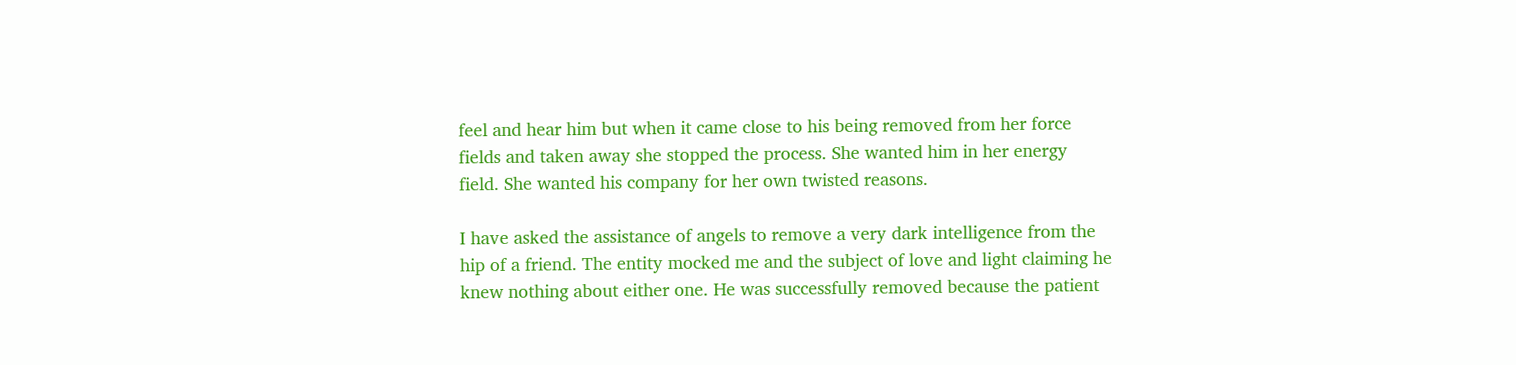feel and hear him but when it came close to his being removed from her force fields and taken away she stopped the process. She wanted him in her energy field. She wanted his company for her own twisted reasons.

I have asked the assistance of angels to remove a very dark intelligence from the hip of a friend. The entity mocked me and the subject of love and light claiming he knew nothing about either one. He was successfully removed because the patient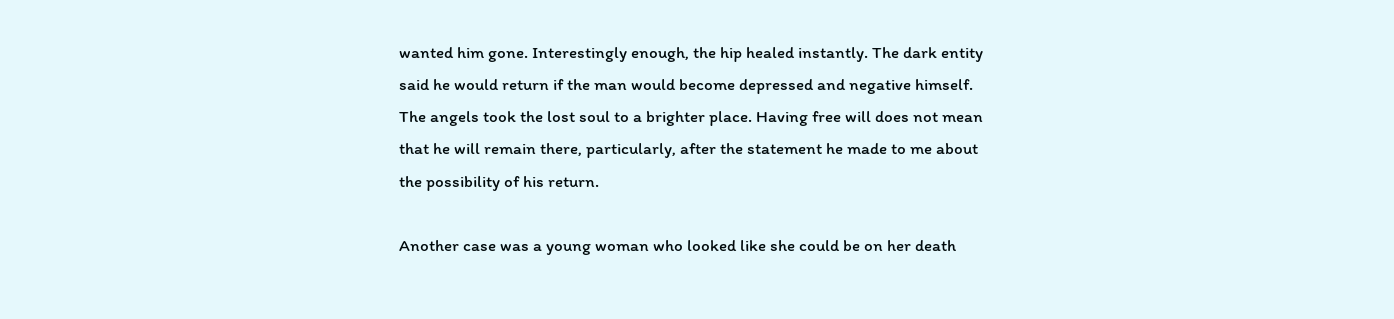wanted him gone. Interestingly enough, the hip healed instantly. The dark entity said he would return if the man would become depressed and negative himself. The angels took the lost soul to a brighter place. Having free will does not mean that he will remain there, particularly, after the statement he made to me about the possibility of his return.

Another case was a young woman who looked like she could be on her death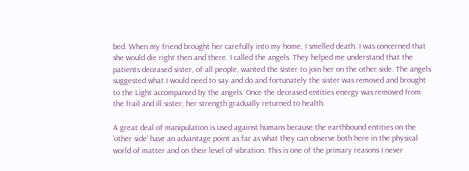bed. When my friend brought her carefully into my home, I smelled death. I was concerned that
she would die right then and there. I called the angels. They helped me understand that the patients deceased sister, of all people, wanted the sister to join her on the other side. The angels suggested what I would need to say and do and fortunately the sister was removed and brought to the Light accompanied by the angels. Once the deceased entities energy was removed from the frail and ill sister, her strength gradually returned to health.

A great deal of manipulation is used against humans because the earthbound entities on the 'other side' have an advantage point as far as what they can observe both here in the physical world of matter and on their level of vibration. This is one of the primary reasons I never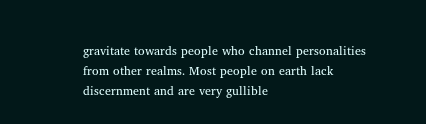gravitate towards people who channel personalities from other realms. Most people on earth lack discernment and are very gullible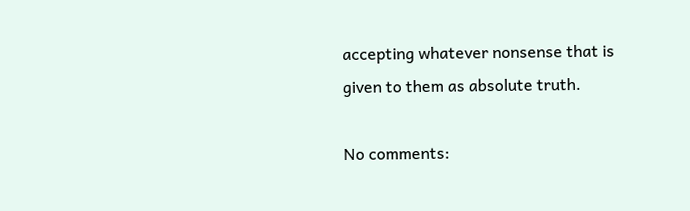accepting whatever nonsense that is given to them as absolute truth.

No comments: